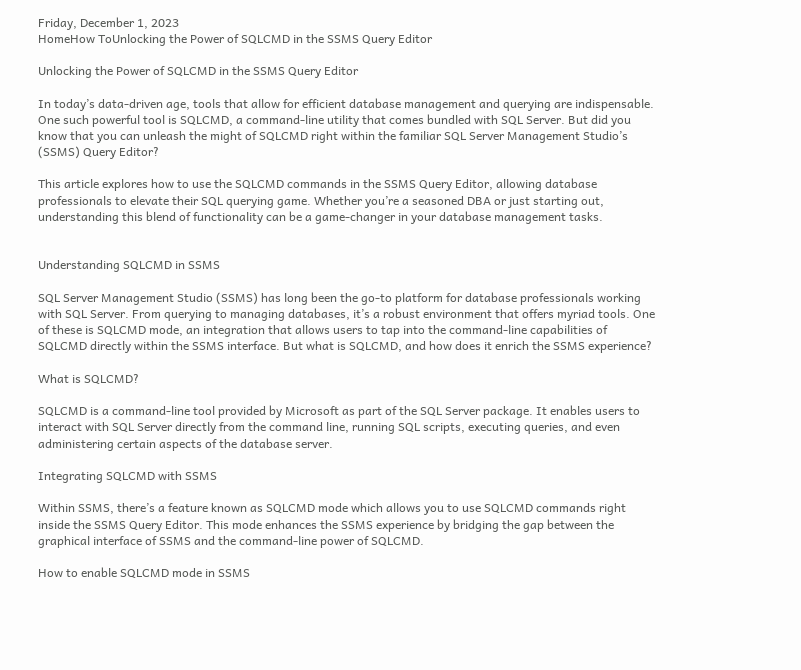Friday, December 1, 2023
HomeHow ToUnlocking the Power of SQLCMD in the SSMS Query Editor

Unlocking the Power of SQLCMD in the SSMS Query Editor

In today’s data-driven age, tools that allow for efficient database management and querying are indispensable. One such powerful tool is SQLCMD, a command-line utility that comes bundled with SQL Server. But did you know that you can unleash the might of SQLCMD right within the familiar SQL Server Management Studio’s (SSMS) Query Editor?

This article explores how to use the SQLCMD commands in the SSMS Query Editor, allowing database professionals to elevate their SQL querying game. Whether you’re a seasoned DBA or just starting out, understanding this blend of functionality can be a game-changer in your database management tasks.


Understanding SQLCMD in SSMS

SQL Server Management Studio (SSMS) has long been the go-to platform for database professionals working with SQL Server. From querying to managing databases, it’s a robust environment that offers myriad tools. One of these is SQLCMD mode, an integration that allows users to tap into the command-line capabilities of SQLCMD directly within the SSMS interface. But what is SQLCMD, and how does it enrich the SSMS experience?

What is SQLCMD?

SQLCMD is a command-line tool provided by Microsoft as part of the SQL Server package. It enables users to interact with SQL Server directly from the command line, running SQL scripts, executing queries, and even administering certain aspects of the database server.

Integrating SQLCMD with SSMS

Within SSMS, there’s a feature known as SQLCMD mode which allows you to use SQLCMD commands right inside the SSMS Query Editor. This mode enhances the SSMS experience by bridging the gap between the graphical interface of SSMS and the command-line power of SQLCMD.

How to enable SQLCMD mode in SSMS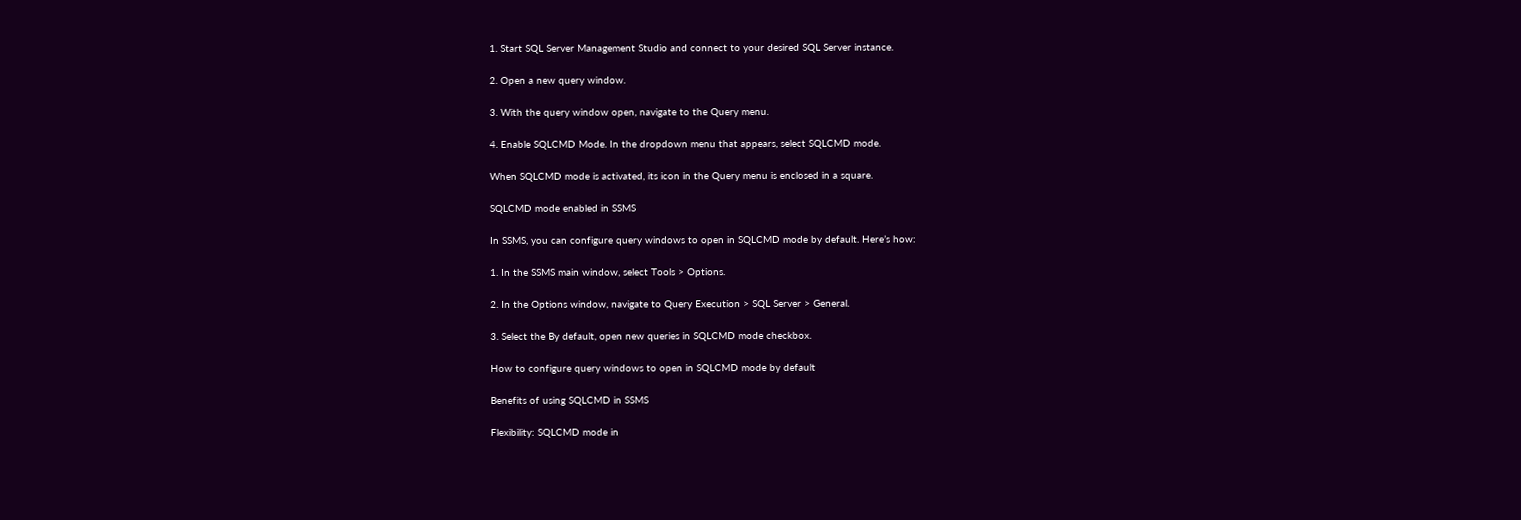1. Start SQL Server Management Studio and connect to your desired SQL Server instance.

2. Open a new query window.

3. With the query window open, navigate to the Query menu.

4. Enable SQLCMD Mode. In the dropdown menu that appears, select SQLCMD mode.

When SQLCMD mode is activated, its icon in the Query menu is enclosed in a square.

SQLCMD mode enabled in SSMS

In SSMS, you can configure query windows to open in SQLCMD mode by default. Here’s how:

1. In the SSMS main window, select Tools > Options.

2. In the Options window, navigate to Query Execution > SQL Server > General.

3. Select the By default, open new queries in SQLCMD mode checkbox.

How to configure query windows to open in SQLCMD mode by default

Benefits of using SQLCMD in SSMS

Flexibility: SQLCMD mode in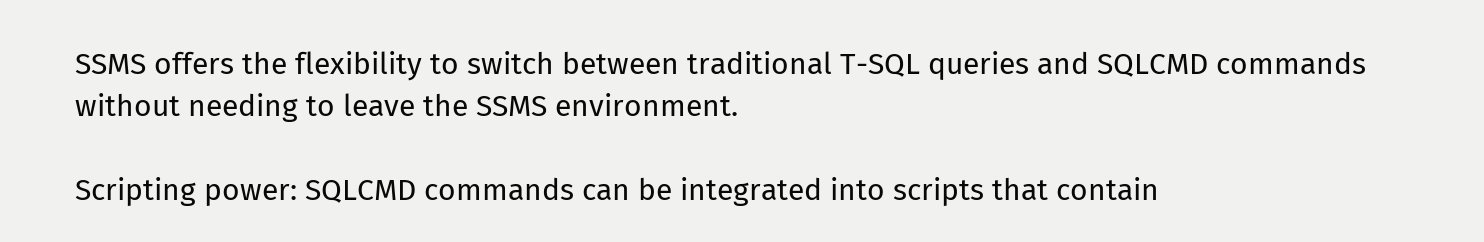SSMS offers the flexibility to switch between traditional T-SQL queries and SQLCMD commands without needing to leave the SSMS environment.

Scripting power: SQLCMD commands can be integrated into scripts that contain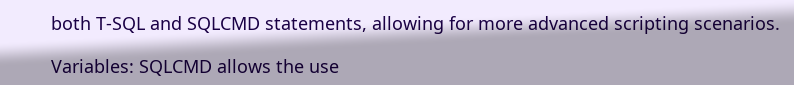both T-SQL and SQLCMD statements, allowing for more advanced scripting scenarios.

Variables: SQLCMD allows the use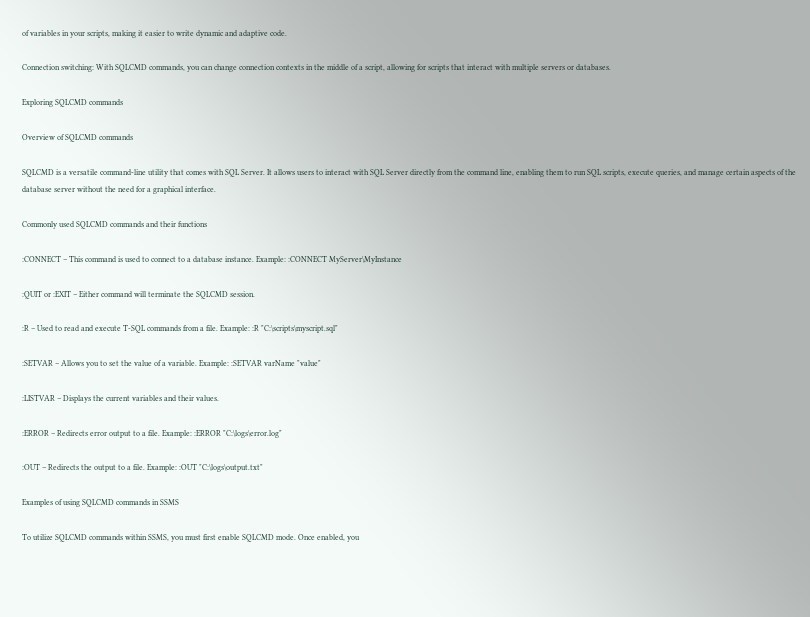of variables in your scripts, making it easier to write dynamic and adaptive code.

Connection switching: With SQLCMD commands, you can change connection contexts in the middle of a script, allowing for scripts that interact with multiple servers or databases.

Exploring SQLCMD commands

Overview of SQLCMD commands

SQLCMD is a versatile command-line utility that comes with SQL Server. It allows users to interact with SQL Server directly from the command line, enabling them to run SQL scripts, execute queries, and manage certain aspects of the database server without the need for a graphical interface.

Commonly used SQLCMD commands and their functions

:CONNECT – This command is used to connect to a database instance. Example: :CONNECT MyServer\MyInstance

:QUIT or :EXIT – Either command will terminate the SQLCMD session.

:R – Used to read and execute T-SQL commands from a file. Example: :R "C:\scripts\myscript.sql"

:SETVAR – Allows you to set the value of a variable. Example: :SETVAR varName "value"

:LISTVAR – Displays the current variables and their values.

:ERROR – Redirects error output to a file. Example: :ERROR "C:\logs\error.log"

:OUT – Redirects the output to a file. Example: :OUT "C:\logs\output.txt"

Examples of using SQLCMD commands in SSMS

To utilize SQLCMD commands within SSMS, you must first enable SQLCMD mode. Once enabled, you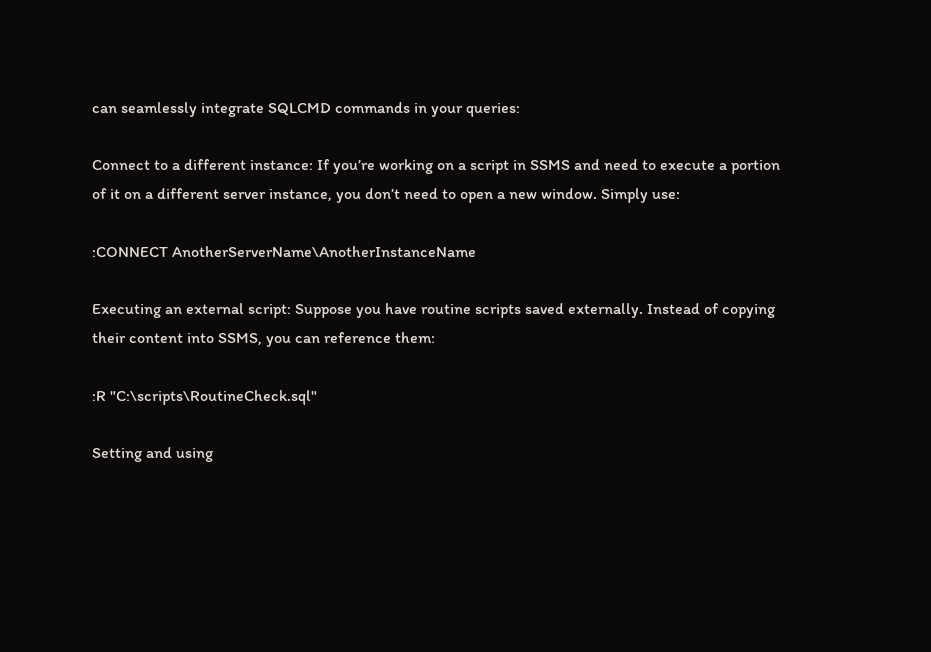can seamlessly integrate SQLCMD commands in your queries:

Connect to a different instance: If you’re working on a script in SSMS and need to execute a portion of it on a different server instance, you don’t need to open a new window. Simply use:

:CONNECT AnotherServerName\AnotherInstanceName

Executing an external script: Suppose you have routine scripts saved externally. Instead of copying their content into SSMS, you can reference them:

:R "C:\scripts\RoutineCheck.sql"

Setting and using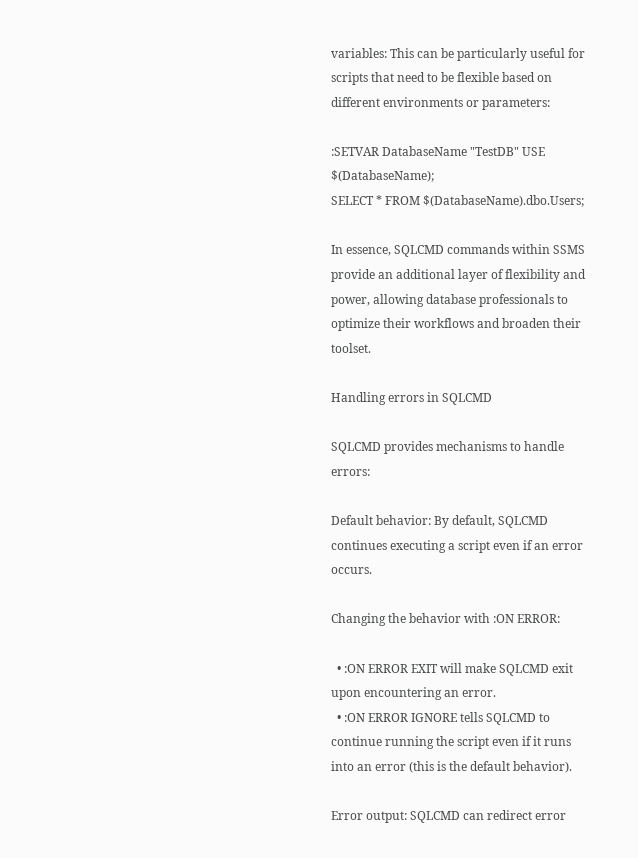variables: This can be particularly useful for scripts that need to be flexible based on different environments or parameters:

:SETVAR DatabaseName "TestDB" USE $(DatabaseName);
SELECT * FROM $(DatabaseName).dbo.Users;

In essence, SQLCMD commands within SSMS provide an additional layer of flexibility and power, allowing database professionals to optimize their workflows and broaden their toolset.

Handling errors in SQLCMD

SQLCMD provides mechanisms to handle errors:

Default behavior: By default, SQLCMD continues executing a script even if an error occurs.

Changing the behavior with :ON ERROR:

  • :ON ERROR EXIT will make SQLCMD exit upon encountering an error.
  • :ON ERROR IGNORE tells SQLCMD to continue running the script even if it runs into an error (this is the default behavior).

Error output: SQLCMD can redirect error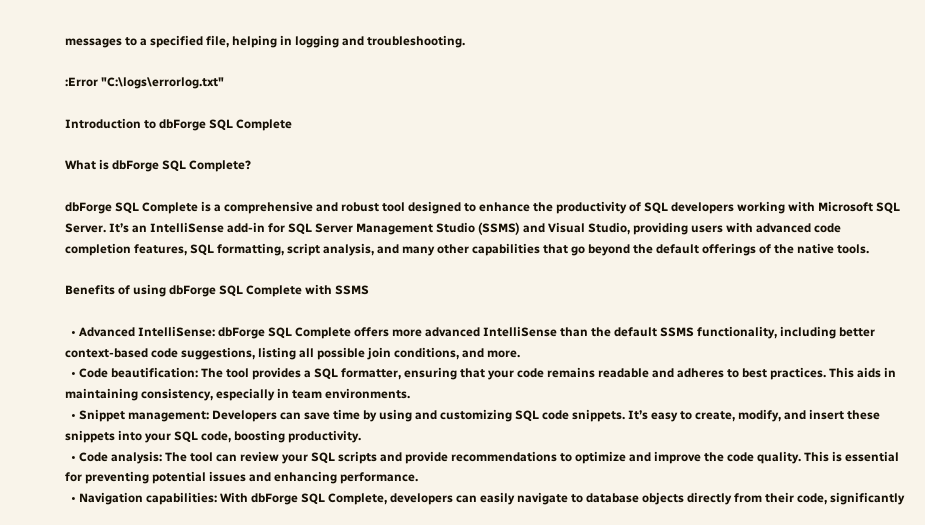messages to a specified file, helping in logging and troubleshooting.

:Error "C:\logs\errorlog.txt"

Introduction to dbForge SQL Complete

What is dbForge SQL Complete?

dbForge SQL Complete is a comprehensive and robust tool designed to enhance the productivity of SQL developers working with Microsoft SQL Server. It’s an IntelliSense add-in for SQL Server Management Studio (SSMS) and Visual Studio, providing users with advanced code completion features, SQL formatting, script analysis, and many other capabilities that go beyond the default offerings of the native tools.

Benefits of using dbForge SQL Complete with SSMS

  • Advanced IntelliSense: dbForge SQL Complete offers more advanced IntelliSense than the default SSMS functionality, including better context-based code suggestions, listing all possible join conditions, and more.
  • Code beautification: The tool provides a SQL formatter, ensuring that your code remains readable and adheres to best practices. This aids in maintaining consistency, especially in team environments.
  • Snippet management: Developers can save time by using and customizing SQL code snippets. It’s easy to create, modify, and insert these snippets into your SQL code, boosting productivity.
  • Code analysis: The tool can review your SQL scripts and provide recommendations to optimize and improve the code quality. This is essential for preventing potential issues and enhancing performance.
  • Navigation capabilities: With dbForge SQL Complete, developers can easily navigate to database objects directly from their code, significantly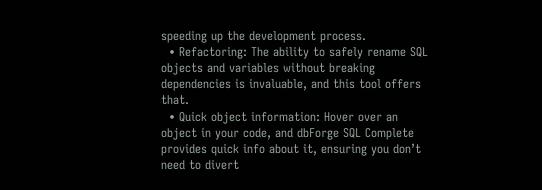speeding up the development process.
  • Refactoring: The ability to safely rename SQL objects and variables without breaking dependencies is invaluable, and this tool offers that.
  • Quick object information: Hover over an object in your code, and dbForge SQL Complete provides quick info about it, ensuring you don’t need to divert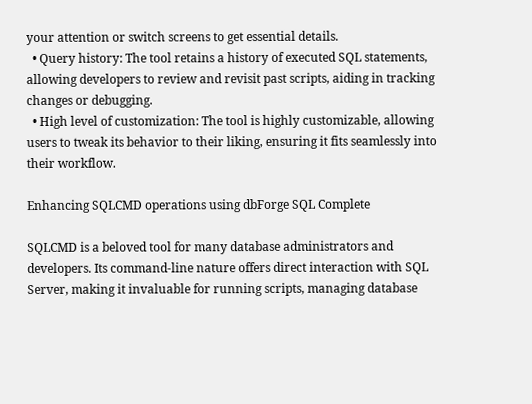your attention or switch screens to get essential details.
  • Query history: The tool retains a history of executed SQL statements, allowing developers to review and revisit past scripts, aiding in tracking changes or debugging.
  • High level of customization: The tool is highly customizable, allowing users to tweak its behavior to their liking, ensuring it fits seamlessly into their workflow.

Enhancing SQLCMD operations using dbForge SQL Complete

SQLCMD is a beloved tool for many database administrators and developers. Its command-line nature offers direct interaction with SQL Server, making it invaluable for running scripts, managing database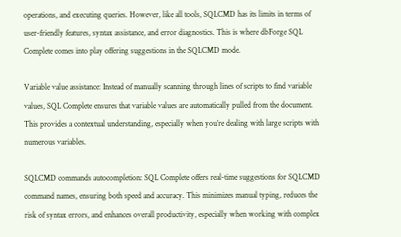operations, and executing queries. However, like all tools, SQLCMD has its limits in terms of user-friendly features, syntax assistance, and error diagnostics. This is where dbForge SQL Complete comes into play offering suggestions in the SQLCMD mode.

Variable value assistance: Instead of manually scanning through lines of scripts to find variable values, SQL Complete ensures that variable values are automatically pulled from the document. This provides a contextual understanding, especially when you’re dealing with large scripts with numerous variables.

SQLCMD commands autocompletion: SQL Complete offers real-time suggestions for SQLCMD command names, ensuring both speed and accuracy. This minimizes manual typing, reduces the risk of syntax errors, and enhances overall productivity, especially when working with complex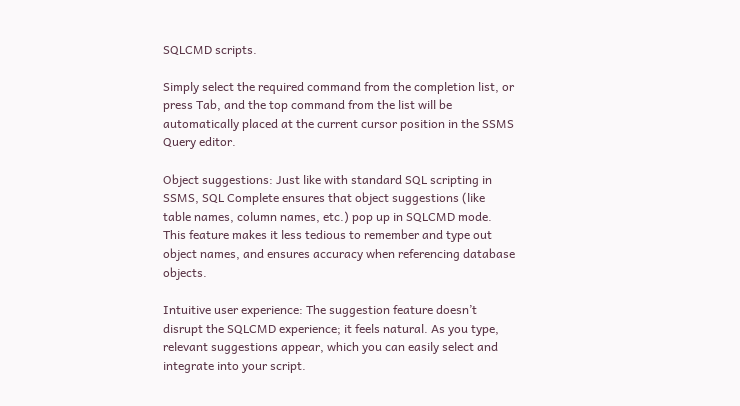SQLCMD scripts.

Simply select the required command from the completion list, or press Tab, and the top command from the list will be automatically placed at the current cursor position in the SSMS Query editor.

Object suggestions: Just like with standard SQL scripting in SSMS, SQL Complete ensures that object suggestions (like table names, column names, etc.) pop up in SQLCMD mode. This feature makes it less tedious to remember and type out object names, and ensures accuracy when referencing database objects.

Intuitive user experience: The suggestion feature doesn’t disrupt the SQLCMD experience; it feels natural. As you type, relevant suggestions appear, which you can easily select and integrate into your script.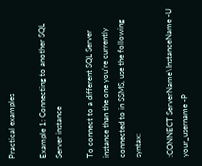Practical examples

Example 1: Connecting to another SQL Server instance

To connect to a different SQL Server instance than the one you’re currently connected to in SSMS, use the following syntax:

:CONNECT ServerName\InstanceName -U your_username -P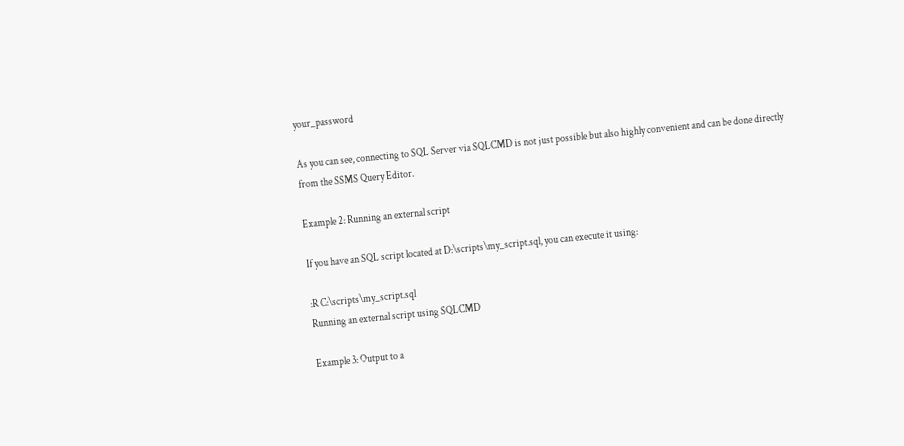your_password

As you can see, connecting to SQL Server via SQLCMD is not just possible but also highly convenient and can be done directly from the SSMS Query Editor.

Example 2: Running an external script

If you have an SQL script located at D:\scripts\my_script.sql, you can execute it using:

:R C:\scripts\my_script.sql
Running an external script using SQLCMD

Example 3: Output to a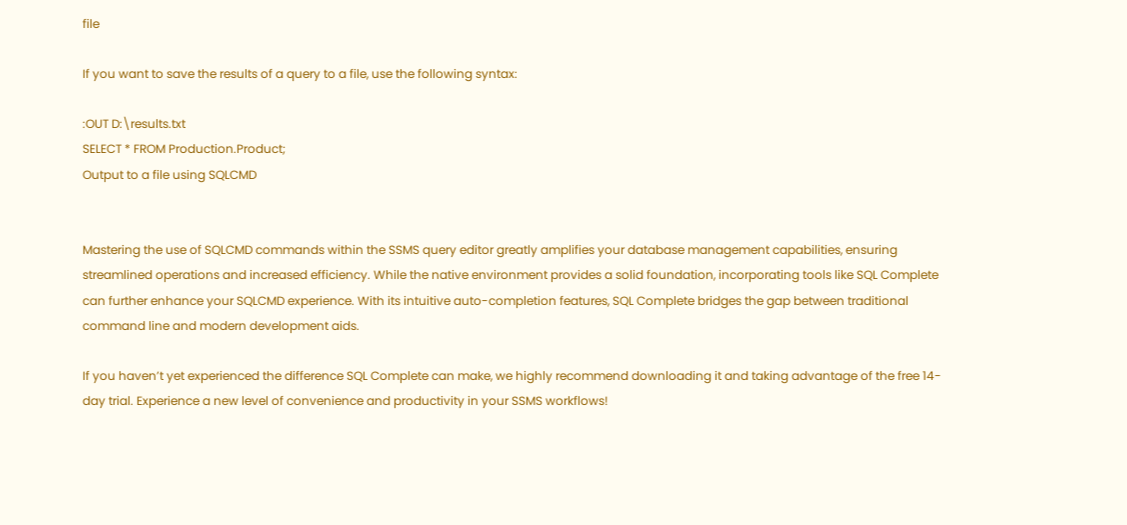file

If you want to save the results of a query to a file, use the following syntax:

:OUT D:\results.txt
SELECT * FROM Production.Product;
Output to a file using SQLCMD


Mastering the use of SQLCMD commands within the SSMS query editor greatly amplifies your database management capabilities, ensuring streamlined operations and increased efficiency. While the native environment provides a solid foundation, incorporating tools like SQL Complete can further enhance your SQLCMD experience. With its intuitive auto-completion features, SQL Complete bridges the gap between traditional command line and modern development aids.

If you haven’t yet experienced the difference SQL Complete can make, we highly recommend downloading it and taking advantage of the free 14-day trial. Experience a new level of convenience and productivity in your SSMS workflows!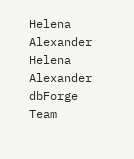Helena Alexander
Helena Alexander
dbForge Team